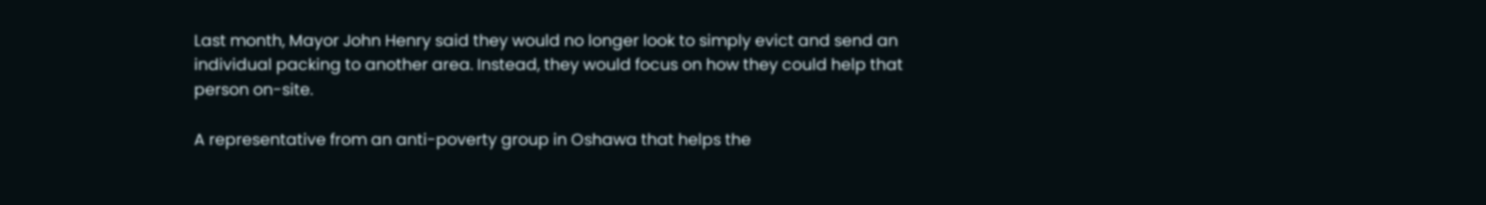Last month, Mayor John Henry said they would no longer look to simply evict and send an individual packing to another area. Instead, they would focus on how they could help that person on-site.

A representative from an anti-poverty group in Oshawa that helps the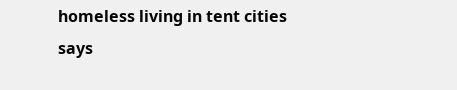homeless living in tent cities says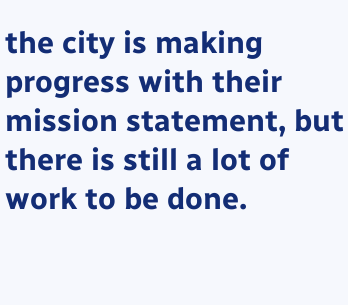the city is making progress with their mission statement, but there is still a lot of work to be done.